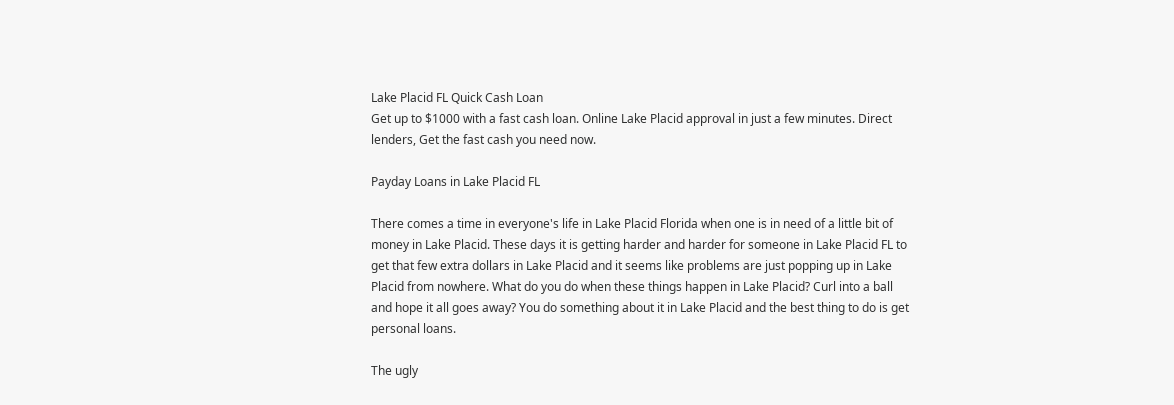Lake Placid FL Quick Cash Loan
Get up to $1000 with a fast cash loan. Online Lake Placid approval in just a few minutes. Direct lenders, Get the fast cash you need now.

Payday Loans in Lake Placid FL

There comes a time in everyone's life in Lake Placid Florida when one is in need of a little bit of money in Lake Placid. These days it is getting harder and harder for someone in Lake Placid FL to get that few extra dollars in Lake Placid and it seems like problems are just popping up in Lake Placid from nowhere. What do you do when these things happen in Lake Placid? Curl into a ball and hope it all goes away? You do something about it in Lake Placid and the best thing to do is get personal loans.

The ugly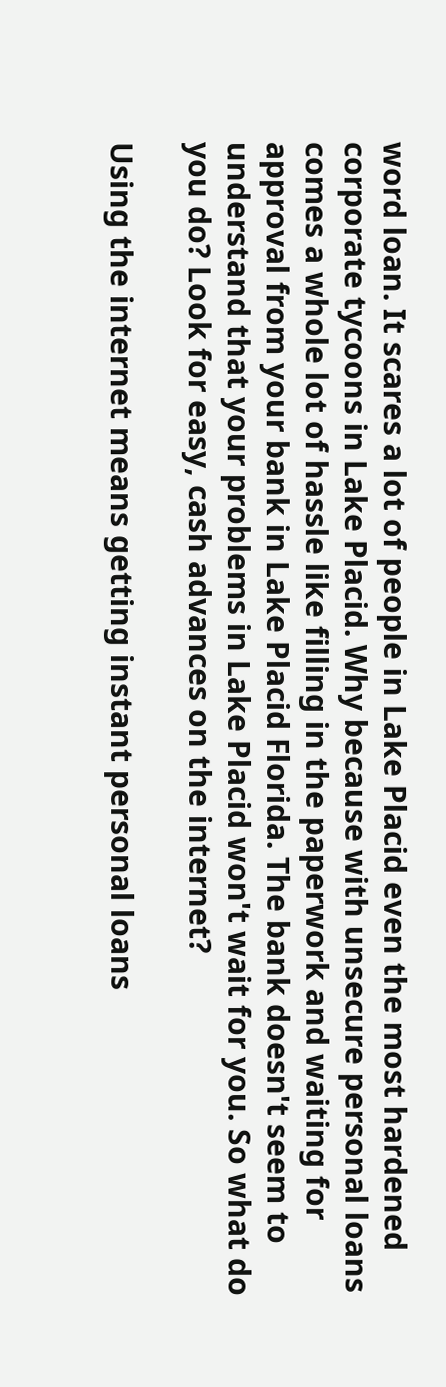word loan. It scares a lot of people in Lake Placid even the most hardened corporate tycoons in Lake Placid. Why because with unsecure personal loans comes a whole lot of hassle like filling in the paperwork and waiting for approval from your bank in Lake Placid Florida. The bank doesn't seem to understand that your problems in Lake Placid won't wait for you. So what do you do? Look for easy, cash advances on the internet?

Using the internet means getting instant personal loans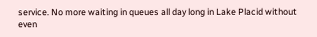service. No more waiting in queues all day long in Lake Placid without even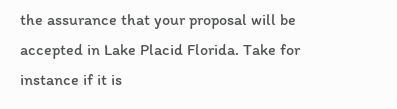the assurance that your proposal will be accepted in Lake Placid Florida. Take for instance if it is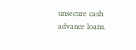unsecure cash advance loans.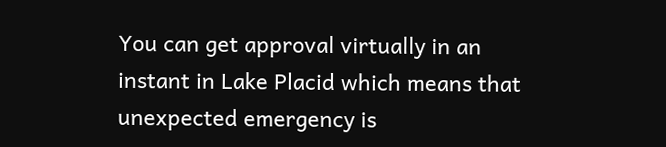You can get approval virtually in an instant in Lake Placid which means that unexpected emergency is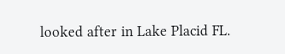looked after in Lake Placid FL.